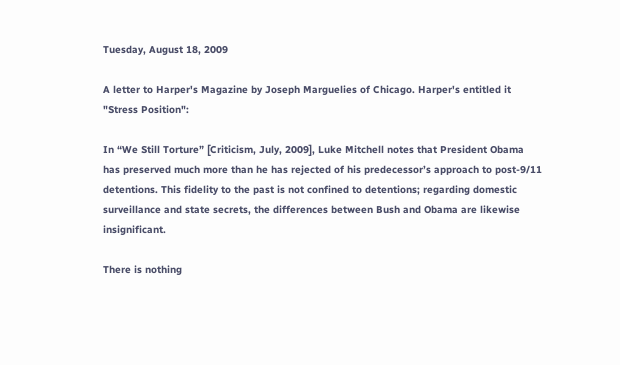Tuesday, August 18, 2009

A letter to Harper's Magazine by Joseph Marguelies of Chicago. Harper's entitled it "Stress Position":

In “We Still Torture” [Criticism, July, 2009], Luke Mitchell notes that President Obama has preserved much more than he has rejected of his predecessor’s approach to post-9/11 detentions. This fidelity to the past is not confined to detentions; regarding domestic surveillance and state secrets, the differences between Bush and Obama are likewise insignificant.

There is nothing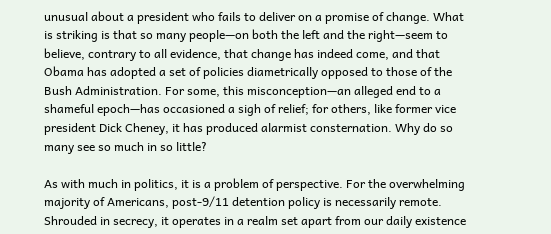unusual about a president who fails to deliver on a promise of change. What is striking is that so many people—on both the left and the right—seem to believe, contrary to all evidence, that change has indeed come, and that Obama has adopted a set of policies diametrically opposed to those of the Bush Administration. For some, this misconception—an alleged end to a shameful epoch—has occasioned a sigh of relief; for others, like former vice president Dick Cheney, it has produced alarmist consternation. Why do so many see so much in so little?

As with much in politics, it is a problem of perspective. For the overwhelming majority of Americans, post-9/11 detention policy is necessarily remote. Shrouded in secrecy, it operates in a realm set apart from our daily existence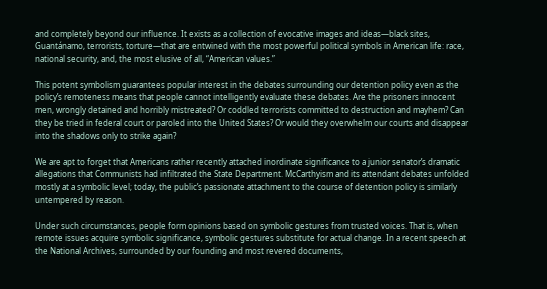and completely beyond our influence. It exists as a collection of evocative images and ideas—black sites, Guantánamo, terrorists, torture—that are entwined with the most powerful political symbols in American life: race, national security, and, the most elusive of all, “American values.”

This potent symbolism guarantees popular interest in the debates surrounding our detention policy even as the policy’s remoteness means that people cannot intelligently evaluate these debates. Are the prisoners innocent men, wrongly detained and horribly mistreated? Or coddled terrorists committed to destruction and mayhem? Can they be tried in federal court or paroled into the United States? Or would they overwhelm our courts and disappear into the shadows only to strike again?

We are apt to forget that Americans rather recently attached inordinate significance to a junior senator’s dramatic allegations that Communists had infiltrated the State Department. McCarthyism and its attendant debates unfolded mostly at a symbolic level; today, the public’s passionate attachment to the course of detention policy is similarly untempered by reason.

Under such circumstances, people form opinions based on symbolic gestures from trusted voices. That is, when remote issues acquire symbolic significance, symbolic gestures substitute for actual change. In a recent speech at the National Archives, surrounded by our founding and most revered documents,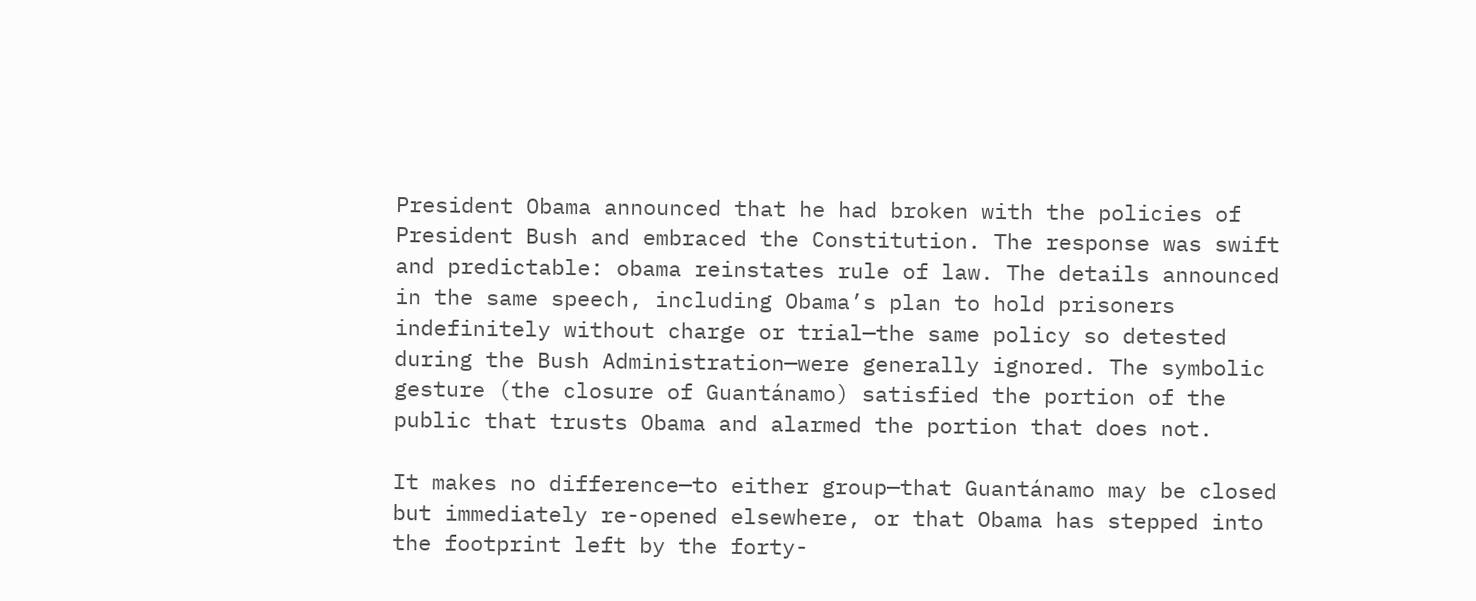President Obama announced that he had broken with the policies of President Bush and embraced the Constitution. The response was swift and predictable: obama reinstates rule of law. The details announced in the same speech, including Obama’s plan to hold prisoners indefinitely without charge or trial—the same policy so detested during the Bush Administration—were generally ignored. The symbolic gesture (the closure of Guantánamo) satisfied the portion of the public that trusts Obama and alarmed the portion that does not.

It makes no difference—to either group—that Guantánamo may be closed but immediately re-opened elsewhere, or that Obama has stepped into the footprint left by the forty-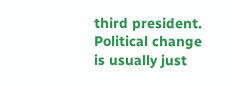third president. Political change is usually just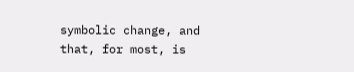symbolic change, and that, for most, is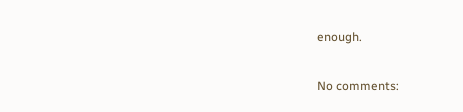enough.

No comments: